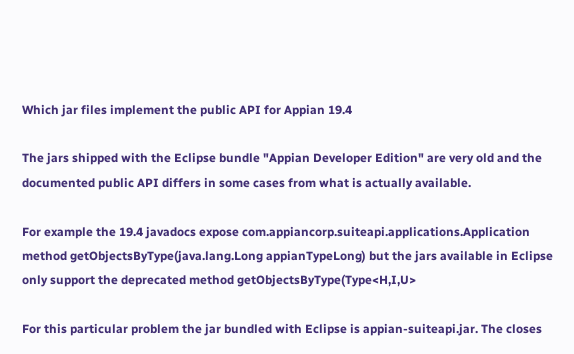Which jar files implement the public API for Appian 19.4

The jars shipped with the Eclipse bundle "Appian Developer Edition" are very old and the documented public API differs in some cases from what is actually available.

For example the 19.4 javadocs expose com.appiancorp.suiteapi.applications.Application method getObjectsByType(java.lang.Long appianTypeLong) but the jars available in Eclipse only support the deprecated method getObjectsByType(Type<H,I,U>

For this particular problem the jar bundled with Eclipse is appian-suiteapi.jar. The closes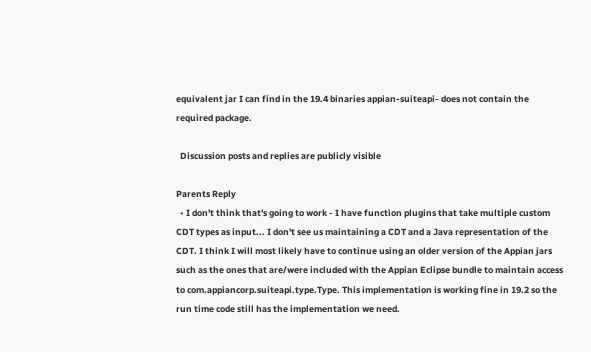equivalent jar I can find in the 19.4 binaries appian-suiteapi- does not contain the required package.

  Discussion posts and replies are publicly visible

Parents Reply
  • I don't think that's going to work - I have function plugins that take multiple custom CDT types as input... I don't see us maintaining a CDT and a Java representation of the CDT. I think I will most likely have to continue using an older version of the Appian jars such as the ones that are/were included with the Appian Eclipse bundle to maintain access to com.appiancorp.suiteapi.type.Type. This implementation is working fine in 19.2 so the run time code still has the implementation we need.